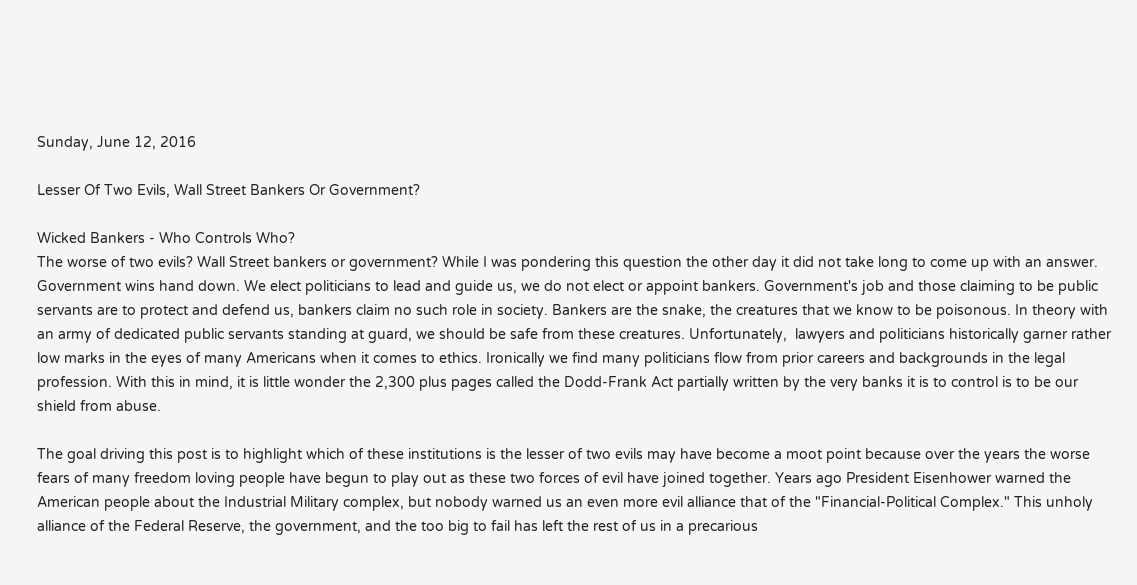Sunday, June 12, 2016

Lesser Of Two Evils, Wall Street Bankers Or Government?

Wicked Bankers - Who Controls Who?
The worse of two evils? Wall Street bankers or government? While I was pondering this question the other day it did not take long to come up with an answer. Government wins hand down. We elect politicians to lead and guide us, we do not elect or appoint bankers. Government's job and those claiming to be public servants are to protect and defend us, bankers claim no such role in society. Bankers are the snake, the creatures that we know to be poisonous. In theory with an army of dedicated public servants standing at guard, we should be safe from these creatures. Unfortunately,  lawyers and politicians historically garner rather low marks in the eyes of many Americans when it comes to ethics. Ironically we find many politicians flow from prior careers and backgrounds in the legal profession. With this in mind, it is little wonder the 2,300 plus pages called the Dodd-Frank Act partially written by the very banks it is to control is to be our shield from abuse.

The goal driving this post is to highlight which of these institutions is the lesser of two evils may have become a moot point because over the years the worse fears of many freedom loving people have begun to play out as these two forces of evil have joined together. Years ago President Eisenhower warned the American people about the Industrial Military complex, but nobody warned us an even more evil alliance that of the "Financial-Political Complex." This unholy alliance of the Federal Reserve, the government, and the too big to fail has left the rest of us in a precarious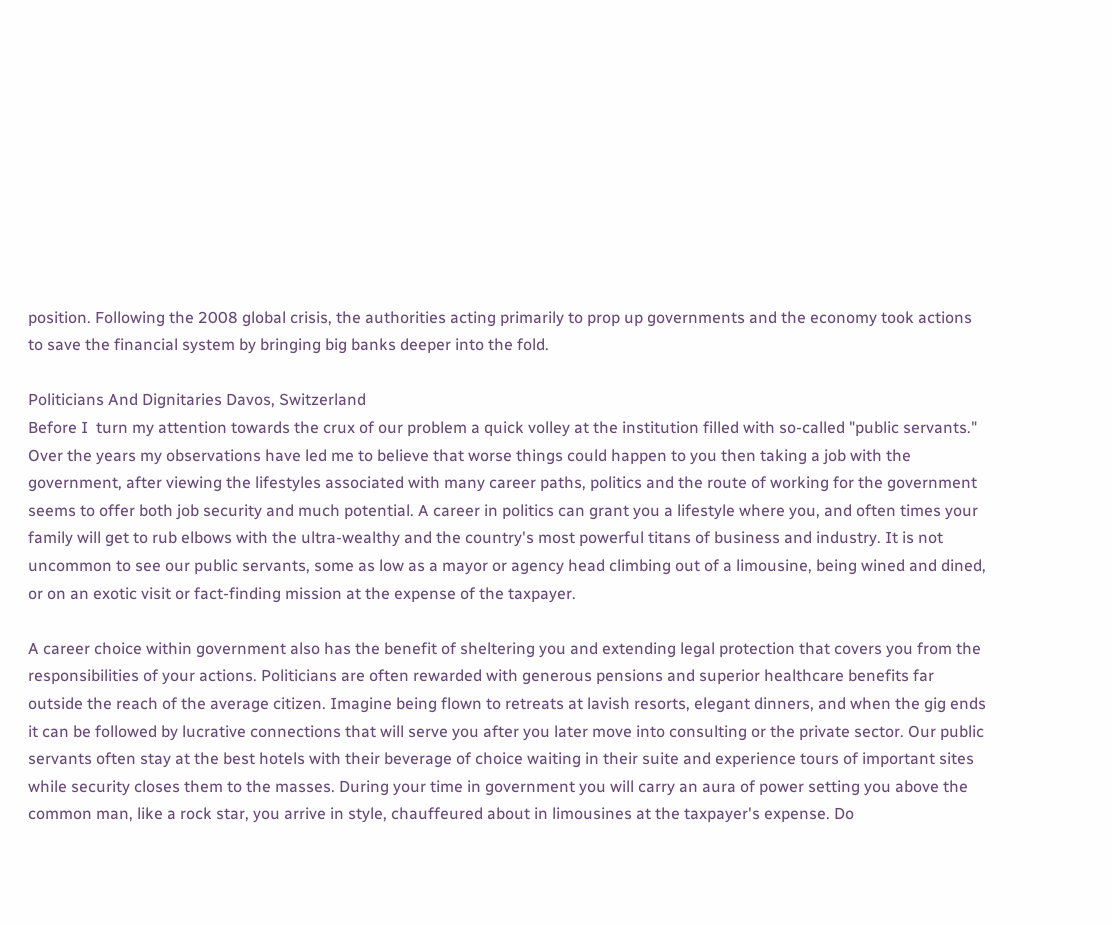position. Following the 2008 global crisis, the authorities acting primarily to prop up governments and the economy took actions to save the financial system by bringing big banks deeper into the fold.

Politicians And Dignitaries Davos, Switzerland
Before I  turn my attention towards the crux of our problem a quick volley at the institution filled with so-called "public servants." Over the years my observations have led me to believe that worse things could happen to you then taking a job with the government, after viewing the lifestyles associated with many career paths, politics and the route of working for the government seems to offer both job security and much potential. A career in politics can grant you a lifestyle where you, and often times your family will get to rub elbows with the ultra-wealthy and the country's most powerful titans of business and industry. It is not uncommon to see our public servants, some as low as a mayor or agency head climbing out of a limousine, being wined and dined, or on an exotic visit or fact-finding mission at the expense of the taxpayer.

A career choice within government also has the benefit of sheltering you and extending legal protection that covers you from the responsibilities of your actions. Politicians are often rewarded with generous pensions and superior healthcare benefits far outside the reach of the average citizen. Imagine being flown to retreats at lavish resorts, elegant dinners, and when the gig ends it can be followed by lucrative connections that will serve you after you later move into consulting or the private sector. Our public servants often stay at the best hotels with their beverage of choice waiting in their suite and experience tours of important sites while security closes them to the masses. During your time in government you will carry an aura of power setting you above the common man, like a rock star, you arrive in style, chauffeured about in limousines at the taxpayer's expense. Do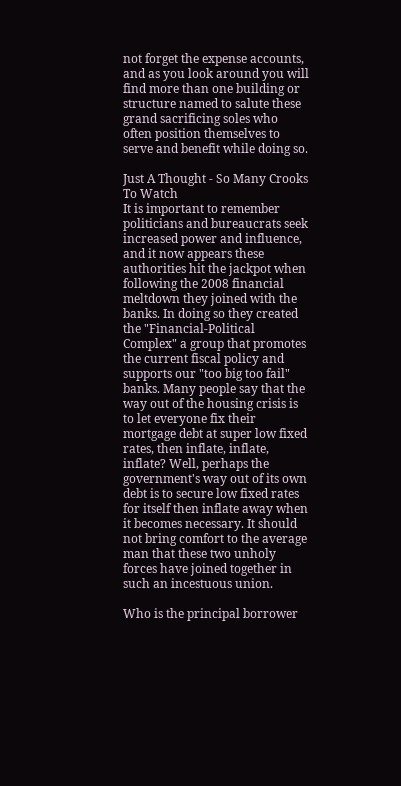not forget the expense accounts, and as you look around you will find more than one building or structure named to salute these grand sacrificing soles who often position themselves to serve and benefit while doing so.

Just A Thought - So Many Crooks To Watch
It is important to remember politicians and bureaucrats seek increased power and influence, and it now appears these authorities hit the jackpot when following the 2008 financial meltdown they joined with the banks. In doing so they created the "Financial-Political Complex" a group that promotes the current fiscal policy and supports our "too big too fail" banks. Many people say that the way out of the housing crisis is to let everyone fix their mortgage debt at super low fixed rates, then inflate, inflate, inflate? Well, perhaps the government's way out of its own debt is to secure low fixed rates for itself then inflate away when it becomes necessary. It should not bring comfort to the average man that these two unholy forces have joined together in such an incestuous union.

Who is the principal borrower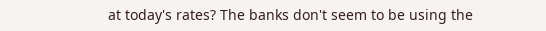at today's rates? The banks don't seem to be using the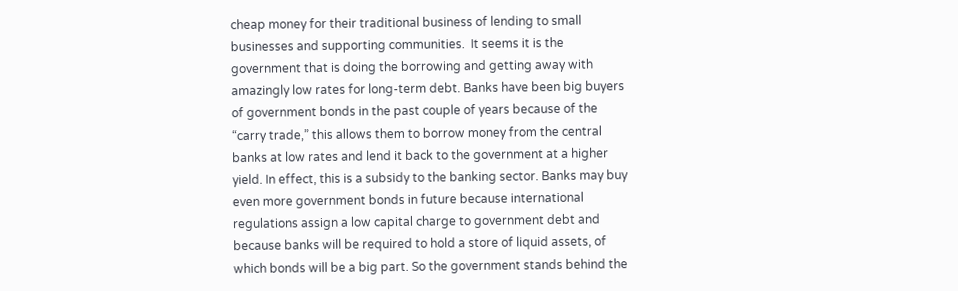cheap money for their traditional business of lending to small businesses and supporting communities.  It seems it is the government that is doing the borrowing and getting away with amazingly low rates for long-term debt. Banks have been big buyers of government bonds in the past couple of years because of the “carry trade,” this allows them to borrow money from the central banks at low rates and lend it back to the government at a higher yield. In effect, this is a subsidy to the banking sector. Banks may buy even more government bonds in future because international regulations assign a low capital charge to government debt and because banks will be required to hold a store of liquid assets, of which bonds will be a big part. So the government stands behind the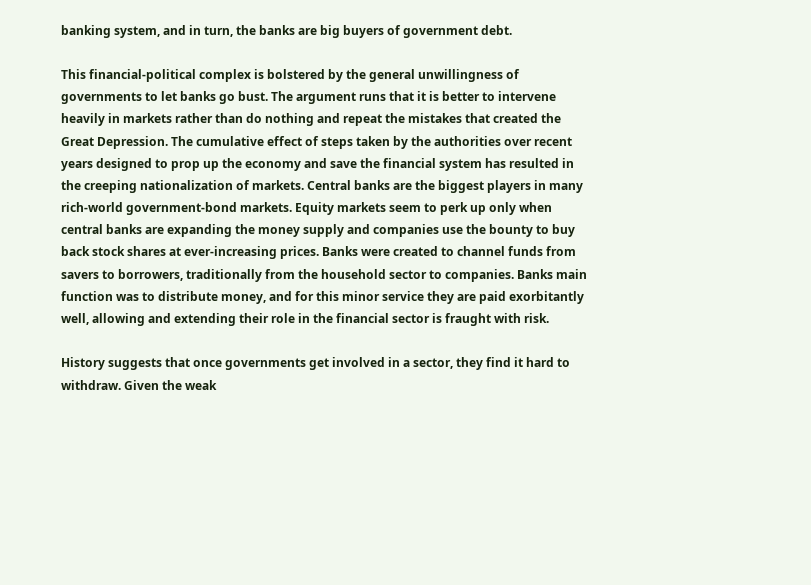banking system, and in turn, the banks are big buyers of government debt.

This financial-political complex is bolstered by the general unwillingness of governments to let banks go bust. The argument runs that it is better to intervene heavily in markets rather than do nothing and repeat the mistakes that created the Great Depression. The cumulative effect of steps taken by the authorities over recent years designed to prop up the economy and save the financial system has resulted in the creeping nationalization of markets. Central banks are the biggest players in many rich-world government-bond markets. Equity markets seem to perk up only when central banks are expanding the money supply and companies use the bounty to buy back stock shares at ever-increasing prices. Banks were created to channel funds from savers to borrowers, traditionally from the household sector to companies. Banks main function was to distribute money, and for this minor service they are paid exorbitantly well, allowing and extending their role in the financial sector is fraught with risk.

History suggests that once governments get involved in a sector, they find it hard to withdraw. Given the weak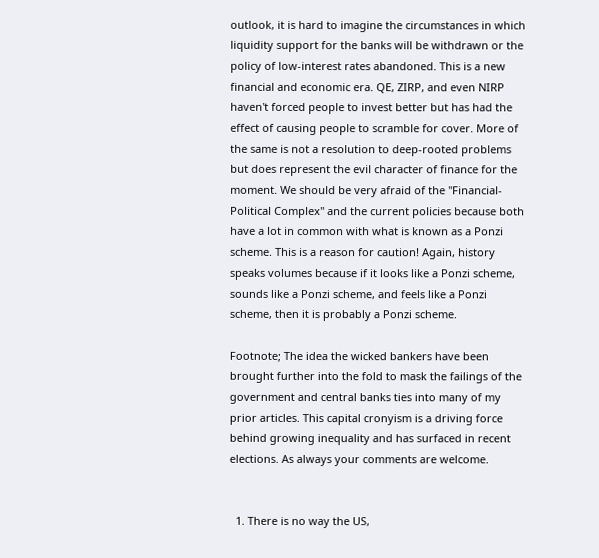outlook, it is hard to imagine the circumstances in which liquidity support for the banks will be withdrawn or the policy of low-interest rates abandoned. This is a new financial and economic era. QE, ZIRP, and even NIRP haven't forced people to invest better but has had the effect of causing people to scramble for cover. More of the same is not a resolution to deep-rooted problems but does represent the evil character of finance for the moment. We should be very afraid of the "Financial-Political Complex" and the current policies because both have a lot in common with what is known as a Ponzi scheme. This is a reason for caution! Again, history speaks volumes because if it looks like a Ponzi scheme, sounds like a Ponzi scheme, and feels like a Ponzi scheme, then it is probably a Ponzi scheme.

Footnote; The idea the wicked bankers have been brought further into the fold to mask the failings of the government and central banks ties into many of my prior articles. This capital cronyism is a driving force behind growing inequality and has surfaced in recent elections. As always your comments are welcome.


  1. There is no way the US,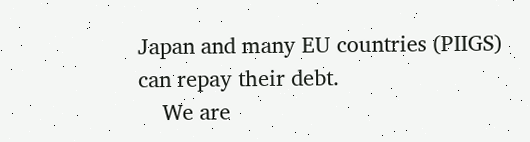Japan and many EU countries (PIIGS) can repay their debt.
    We are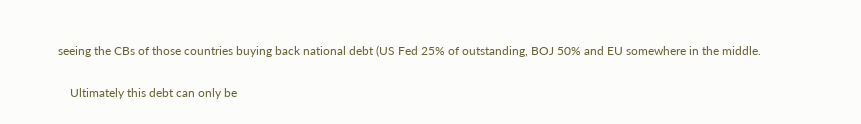seeing the CBs of those countries buying back national debt (US Fed 25% of outstanding, BOJ 50% and EU somewhere in the middle.

    Ultimately this debt can only be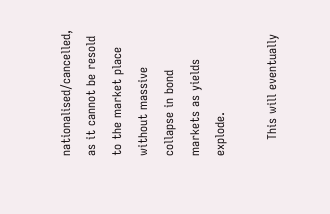nationalised/cancelled, as it cannot be resold to the market place without massive collapse in bond markets as yields explode.

    This will eventually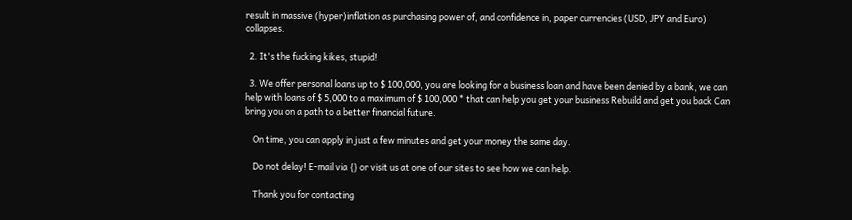result in massive (hyper)inflation as purchasing power of, and confidence in, paper currencies (USD, JPY and Euro) collapses.

  2. It's the fucking kikes, stupid!

  3. We offer personal loans up to $ 100,000, you are looking for a business loan and have been denied by a bank, we can help with loans of $ 5,000 to a maximum of $ 100,000 * that can help you get your business Rebuild and get you back Can bring you on a path to a better financial future.

    On time, you can apply in just a few minutes and get your money the same day.

    Do not delay! E-mail via {} or visit us at one of our sites to see how we can help.

    Thank you for contacting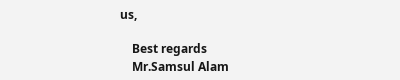us,

    Best regards
    Mr.Samsul Alam